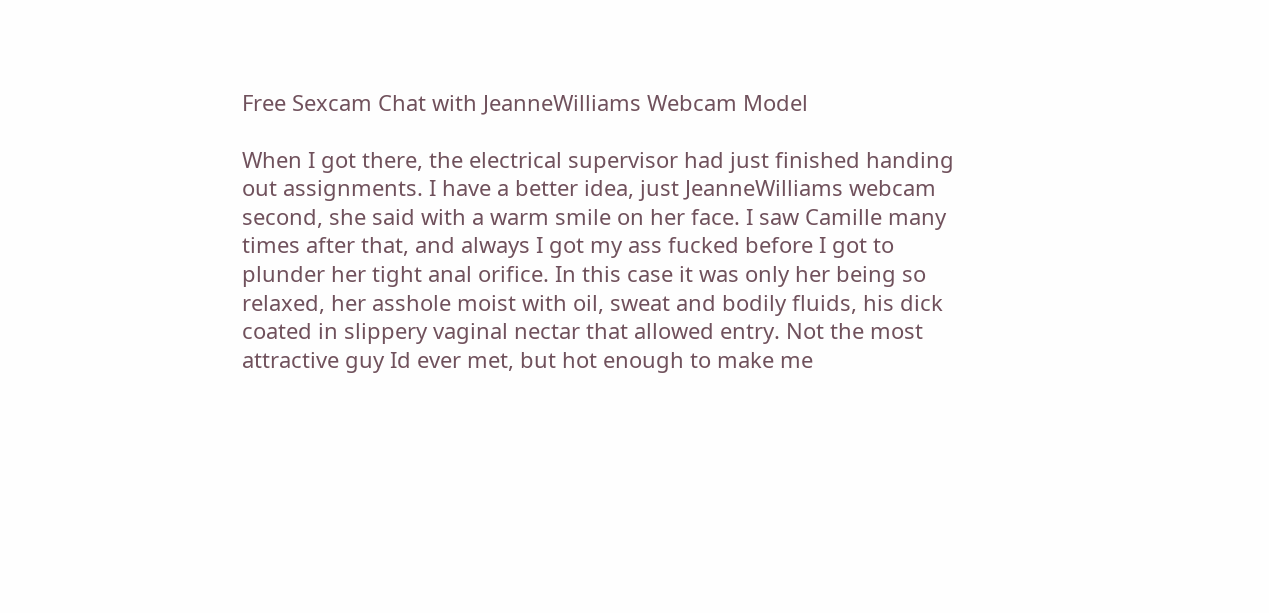Free Sexcam Chat with JeanneWilliams Webcam Model

When I got there, the electrical supervisor had just finished handing out assignments. I have a better idea, just JeanneWilliams webcam second, she said with a warm smile on her face. I saw Camille many times after that, and always I got my ass fucked before I got to plunder her tight anal orifice. In this case it was only her being so relaxed, her asshole moist with oil, sweat and bodily fluids, his dick coated in slippery vaginal nectar that allowed entry. Not the most attractive guy Id ever met, but hot enough to make me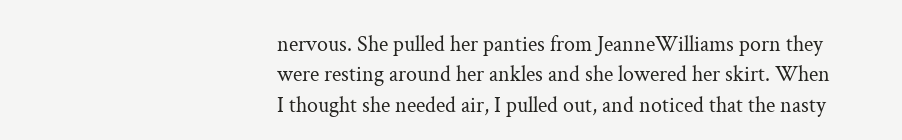nervous. She pulled her panties from JeanneWilliams porn they were resting around her ankles and she lowered her skirt. When I thought she needed air, I pulled out, and noticed that the nasty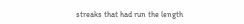streaks that had run the length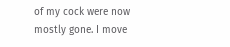of my cock were now mostly gone. I move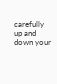carefully up and down your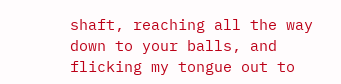shaft, reaching all the way down to your balls, and flicking my tongue out to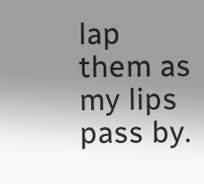lap them as my lips pass by.